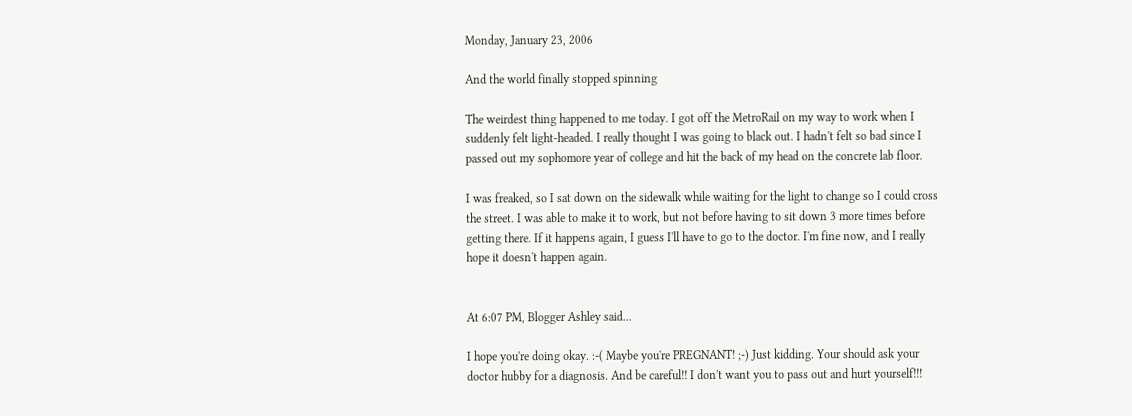Monday, January 23, 2006

And the world finally stopped spinning

The weirdest thing happened to me today. I got off the MetroRail on my way to work when I suddenly felt light-headed. I really thought I was going to black out. I hadn't felt so bad since I passed out my sophomore year of college and hit the back of my head on the concrete lab floor.

I was freaked, so I sat down on the sidewalk while waiting for the light to change so I could cross the street. I was able to make it to work, but not before having to sit down 3 more times before getting there. If it happens again, I guess I'll have to go to the doctor. I'm fine now, and I really hope it doesn't happen again.


At 6:07 PM, Blogger Ashley said...

I hope you're doing okay. :-( Maybe you're PREGNANT! ;-) Just kidding. Your should ask your doctor hubby for a diagnosis. And be careful!! I don't want you to pass out and hurt yourself!!!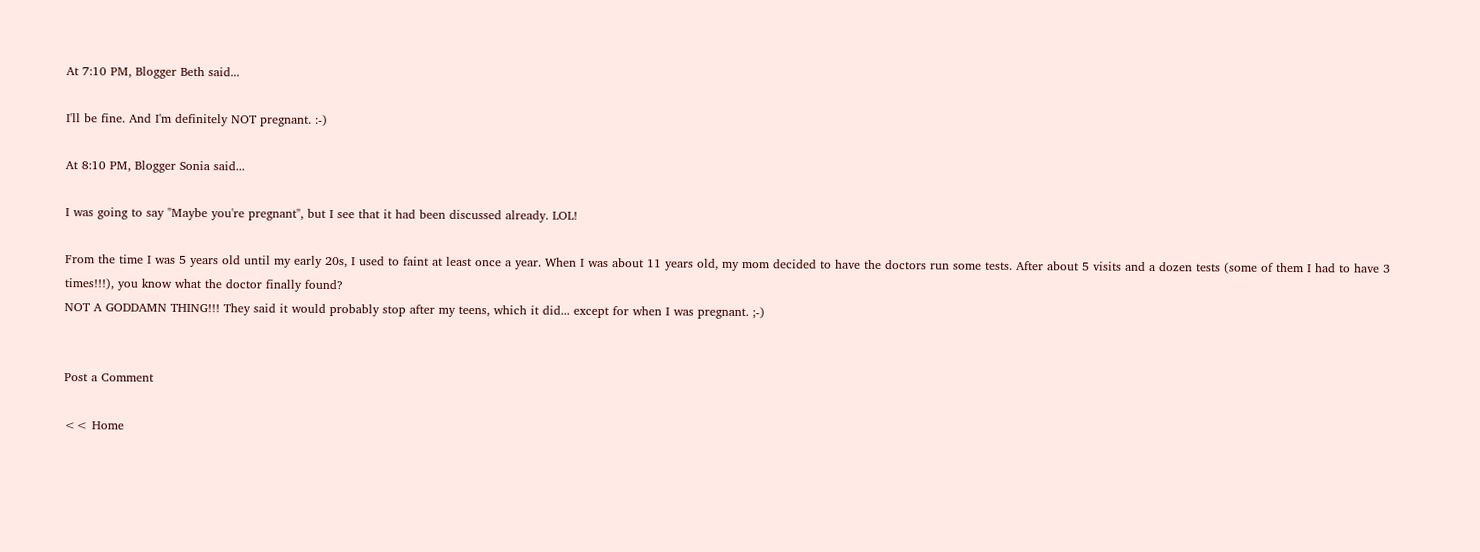At 7:10 PM, Blogger Beth said...

I'll be fine. And I'm definitely NOT pregnant. :-)

At 8:10 PM, Blogger Sonia said...

I was going to say "Maybe you're pregnant", but I see that it had been discussed already. LOL!

From the time I was 5 years old until my early 20s, I used to faint at least once a year. When I was about 11 years old, my mom decided to have the doctors run some tests. After about 5 visits and a dozen tests (some of them I had to have 3 times!!!), you know what the doctor finally found?
NOT A GODDAMN THING!!! They said it would probably stop after my teens, which it did... except for when I was pregnant. ;-)


Post a Comment

<< Home